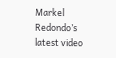Markel Redondo’s latest video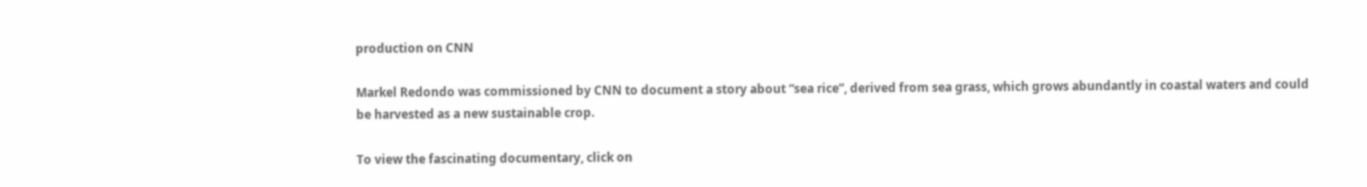production on CNN

Markel Redondo was commissioned by CNN to document a story about “sea rice”, derived from sea grass, which grows abundantly in coastal waters and could be harvested as a new sustainable crop.

To view the fascinating documentary, click on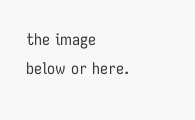the image below or here.